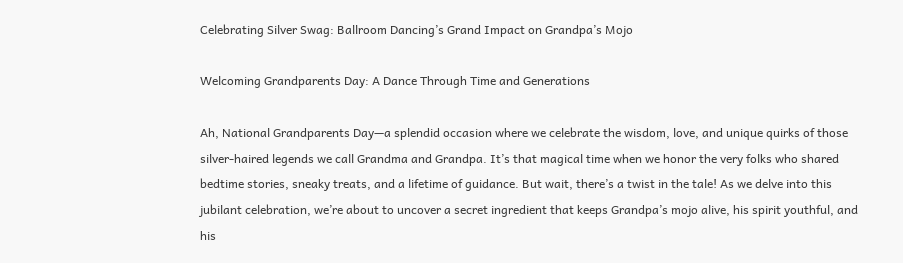Celebrating Silver Swag: Ballroom Dancing’s Grand Impact on Grandpa’s Mojo

Welcoming Grandparents Day: A Dance Through Time and Generations

Ah, National Grandparents Day—a splendid occasion where we celebrate the wisdom, love, and unique quirks of those silver-haired legends we call Grandma and Grandpa. It’s that magical time when we honor the very folks who shared bedtime stories, sneaky treats, and a lifetime of guidance. But wait, there’s a twist in the tale! As we delve into this jubilant celebration, we’re about to uncover a secret ingredient that keeps Grandpa’s mojo alive, his spirit youthful, and his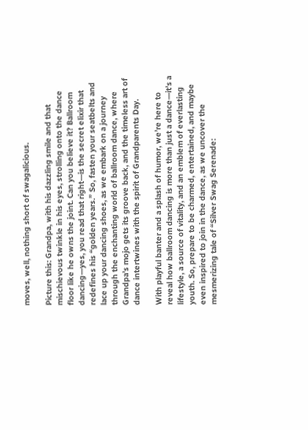moves, well, nothing short of swagalicious.

Picture this: Grandpa, with his dazzling smile and that mischievous twinkle in his eyes, strolling onto the dance floor like he owns the joint. Can you believe it? Ballroom dancing—yes, you read that right—is the secret elixir that redefines his “golden years.” So, fasten your seatbelts and lace up your dancing shoes, as we embark on a journey through the enchanting world of ballroom dance, where Grandpa’s mojo gets its groove back, and the timeless art of dance intertwines with the spirit of Grandparents Day.

With playful banter and a splash of humor, we’re here to reveal how ballroom dancing is more than just a dance—it’s a lifestyle, a source of vitality, and an emblem of everlasting youth. So, prepare to be charmed, entertained, and maybe even inspired to join in the dance, as we uncover the mesmerizing tale of “Silver Swag Serenade: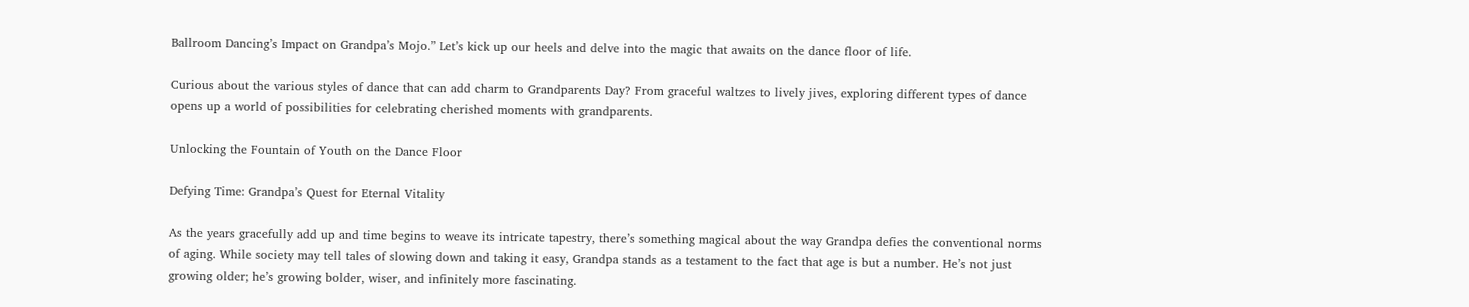Ballroom Dancing’s Impact on Grandpa’s Mojo.” Let’s kick up our heels and delve into the magic that awaits on the dance floor of life.

Curious about the various styles of dance that can add charm to Grandparents Day? From graceful waltzes to lively jives, exploring different types of dance opens up a world of possibilities for celebrating cherished moments with grandparents.

Unlocking the Fountain of Youth on the Dance Floor

Defying Time: Grandpa’s Quest for Eternal Vitality

As the years gracefully add up and time begins to weave its intricate tapestry, there’s something magical about the way Grandpa defies the conventional norms of aging. While society may tell tales of slowing down and taking it easy, Grandpa stands as a testament to the fact that age is but a number. He’s not just growing older; he’s growing bolder, wiser, and infinitely more fascinating.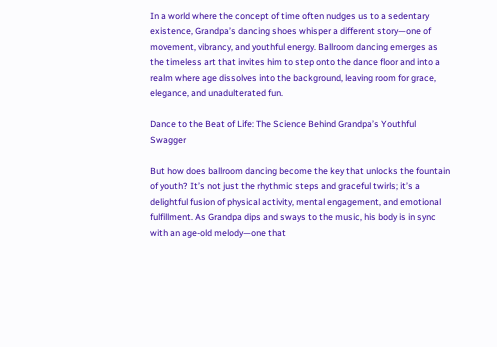In a world where the concept of time often nudges us to a sedentary existence, Grandpa’s dancing shoes whisper a different story—one of movement, vibrancy, and youthful energy. Ballroom dancing emerges as the timeless art that invites him to step onto the dance floor and into a realm where age dissolves into the background, leaving room for grace, elegance, and unadulterated fun.

Dance to the Beat of Life: The Science Behind Grandpa’s Youthful Swagger

But how does ballroom dancing become the key that unlocks the fountain of youth? It’s not just the rhythmic steps and graceful twirls; it’s a delightful fusion of physical activity, mental engagement, and emotional fulfillment. As Grandpa dips and sways to the music, his body is in sync with an age-old melody—one that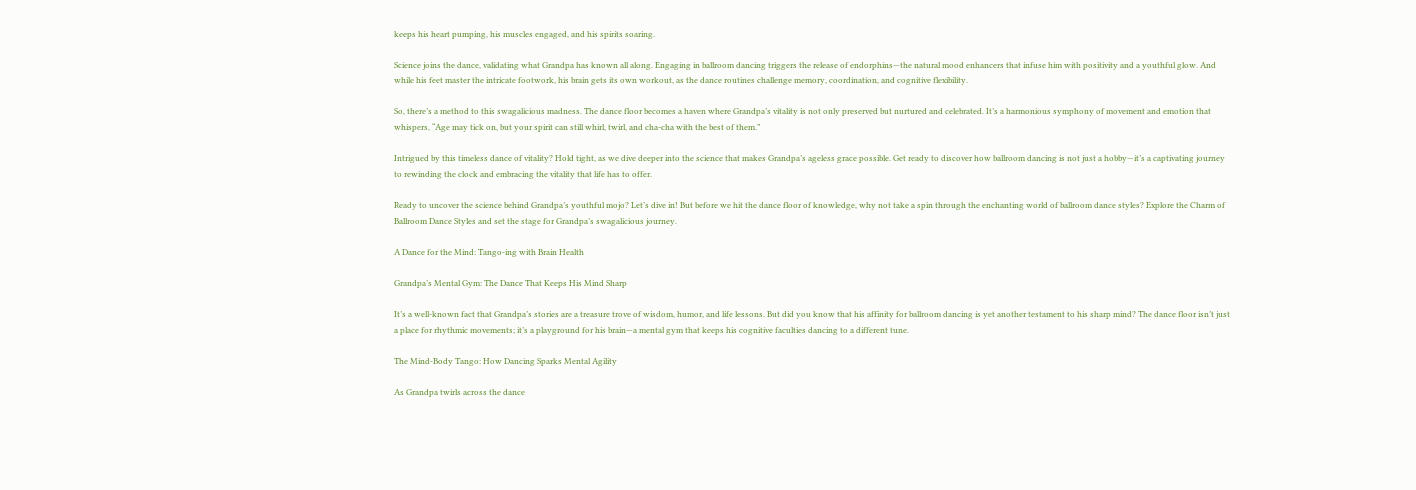keeps his heart pumping, his muscles engaged, and his spirits soaring.

Science joins the dance, validating what Grandpa has known all along. Engaging in ballroom dancing triggers the release of endorphins—the natural mood enhancers that infuse him with positivity and a youthful glow. And while his feet master the intricate footwork, his brain gets its own workout, as the dance routines challenge memory, coordination, and cognitive flexibility.

So, there’s a method to this swagalicious madness. The dance floor becomes a haven where Grandpa’s vitality is not only preserved but nurtured and celebrated. It’s a harmonious symphony of movement and emotion that whispers, “Age may tick on, but your spirit can still whirl, twirl, and cha-cha with the best of them.”

Intrigued by this timeless dance of vitality? Hold tight, as we dive deeper into the science that makes Grandpa’s ageless grace possible. Get ready to discover how ballroom dancing is not just a hobby—it’s a captivating journey to rewinding the clock and embracing the vitality that life has to offer.

Ready to uncover the science behind Grandpa’s youthful mojo? Let’s dive in! But before we hit the dance floor of knowledge, why not take a spin through the enchanting world of ballroom dance styles? Explore the Charm of Ballroom Dance Styles and set the stage for Grandpa’s swagalicious journey.

A Dance for the Mind: Tango-ing with Brain Health

Grandpa’s Mental Gym: The Dance That Keeps His Mind Sharp

It’s a well-known fact that Grandpa’s stories are a treasure trove of wisdom, humor, and life lessons. But did you know that his affinity for ballroom dancing is yet another testament to his sharp mind? The dance floor isn’t just a place for rhythmic movements; it’s a playground for his brain—a mental gym that keeps his cognitive faculties dancing to a different tune.

The Mind-Body Tango: How Dancing Sparks Mental Agility

As Grandpa twirls across the dance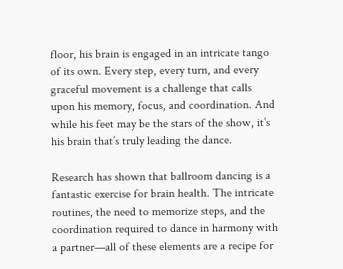floor, his brain is engaged in an intricate tango of its own. Every step, every turn, and every graceful movement is a challenge that calls upon his memory, focus, and coordination. And while his feet may be the stars of the show, it’s his brain that’s truly leading the dance.

Research has shown that ballroom dancing is a fantastic exercise for brain health. The intricate routines, the need to memorize steps, and the coordination required to dance in harmony with a partner—all of these elements are a recipe for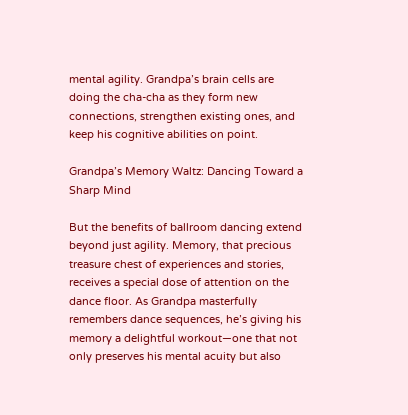mental agility. Grandpa’s brain cells are doing the cha-cha as they form new connections, strengthen existing ones, and keep his cognitive abilities on point.

Grandpa’s Memory Waltz: Dancing Toward a Sharp Mind

But the benefits of ballroom dancing extend beyond just agility. Memory, that precious treasure chest of experiences and stories, receives a special dose of attention on the dance floor. As Grandpa masterfully remembers dance sequences, he’s giving his memory a delightful workout—one that not only preserves his mental acuity but also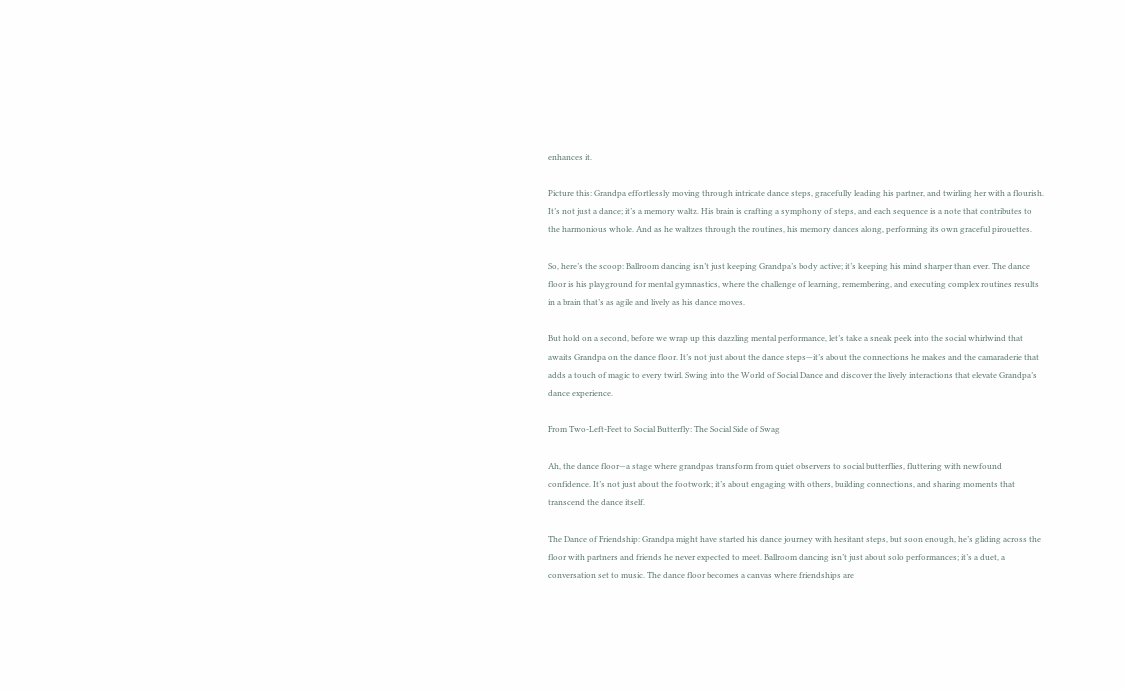enhances it.

Picture this: Grandpa effortlessly moving through intricate dance steps, gracefully leading his partner, and twirling her with a flourish. It’s not just a dance; it’s a memory waltz. His brain is crafting a symphony of steps, and each sequence is a note that contributes to the harmonious whole. And as he waltzes through the routines, his memory dances along, performing its own graceful pirouettes.

So, here’s the scoop: Ballroom dancing isn’t just keeping Grandpa’s body active; it’s keeping his mind sharper than ever. The dance floor is his playground for mental gymnastics, where the challenge of learning, remembering, and executing complex routines results in a brain that’s as agile and lively as his dance moves.

But hold on a second, before we wrap up this dazzling mental performance, let’s take a sneak peek into the social whirlwind that awaits Grandpa on the dance floor. It’s not just about the dance steps—it’s about the connections he makes and the camaraderie that adds a touch of magic to every twirl. Swing into the World of Social Dance and discover the lively interactions that elevate Grandpa’s dance experience.

From Two-Left-Feet to Social Butterfly: The Social Side of Swag

Ah, the dance floor—a stage where grandpas transform from quiet observers to social butterflies, fluttering with newfound confidence. It’s not just about the footwork; it’s about engaging with others, building connections, and sharing moments that transcend the dance itself.

The Dance of Friendship: Grandpa might have started his dance journey with hesitant steps, but soon enough, he’s gliding across the floor with partners and friends he never expected to meet. Ballroom dancing isn’t just about solo performances; it’s a duet, a conversation set to music. The dance floor becomes a canvas where friendships are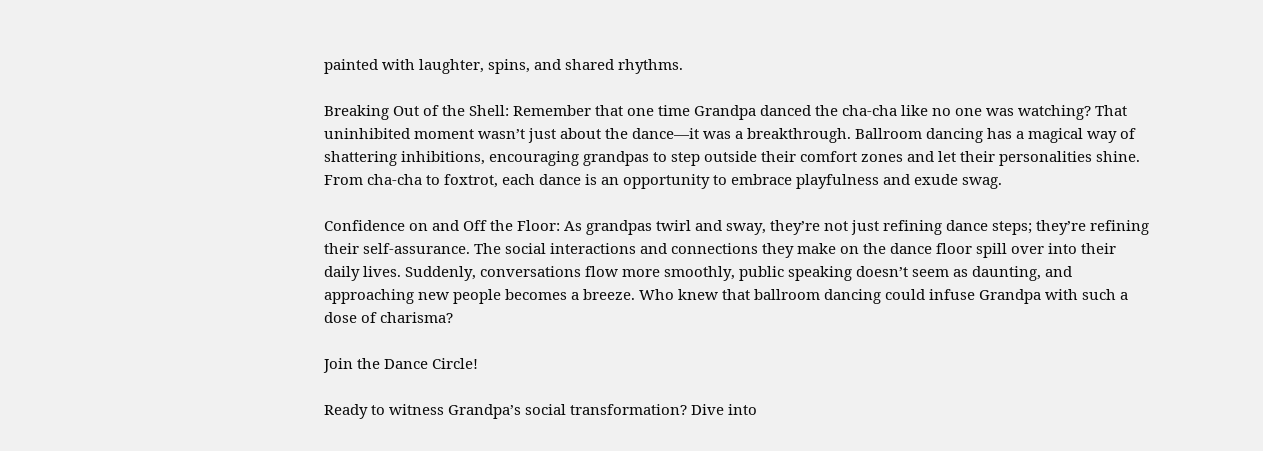painted with laughter, spins, and shared rhythms.

Breaking Out of the Shell: Remember that one time Grandpa danced the cha-cha like no one was watching? That uninhibited moment wasn’t just about the dance—it was a breakthrough. Ballroom dancing has a magical way of shattering inhibitions, encouraging grandpas to step outside their comfort zones and let their personalities shine. From cha-cha to foxtrot, each dance is an opportunity to embrace playfulness and exude swag.

Confidence on and Off the Floor: As grandpas twirl and sway, they’re not just refining dance steps; they’re refining their self-assurance. The social interactions and connections they make on the dance floor spill over into their daily lives. Suddenly, conversations flow more smoothly, public speaking doesn’t seem as daunting, and approaching new people becomes a breeze. Who knew that ballroom dancing could infuse Grandpa with such a dose of charisma?

Join the Dance Circle!

Ready to witness Grandpa’s social transformation? Dive into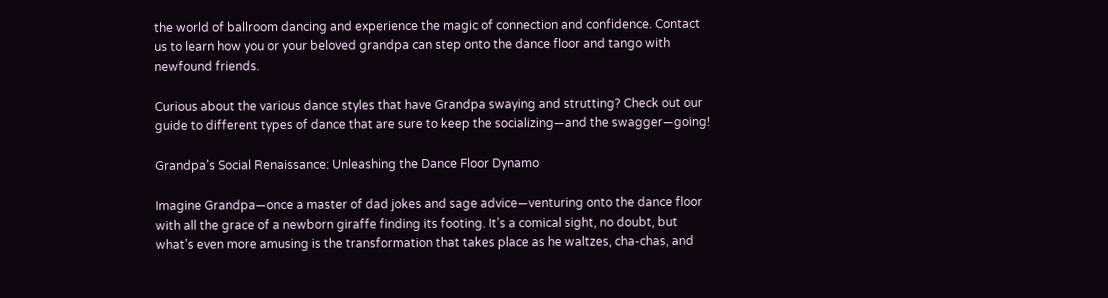the world of ballroom dancing and experience the magic of connection and confidence. Contact us to learn how you or your beloved grandpa can step onto the dance floor and tango with newfound friends.

Curious about the various dance styles that have Grandpa swaying and strutting? Check out our guide to different types of dance that are sure to keep the socializing—and the swagger—going!

Grandpa’s Social Renaissance: Unleashing the Dance Floor Dynamo

Imagine Grandpa—once a master of dad jokes and sage advice—venturing onto the dance floor with all the grace of a newborn giraffe finding its footing. It’s a comical sight, no doubt, but what’s even more amusing is the transformation that takes place as he waltzes, cha-chas, and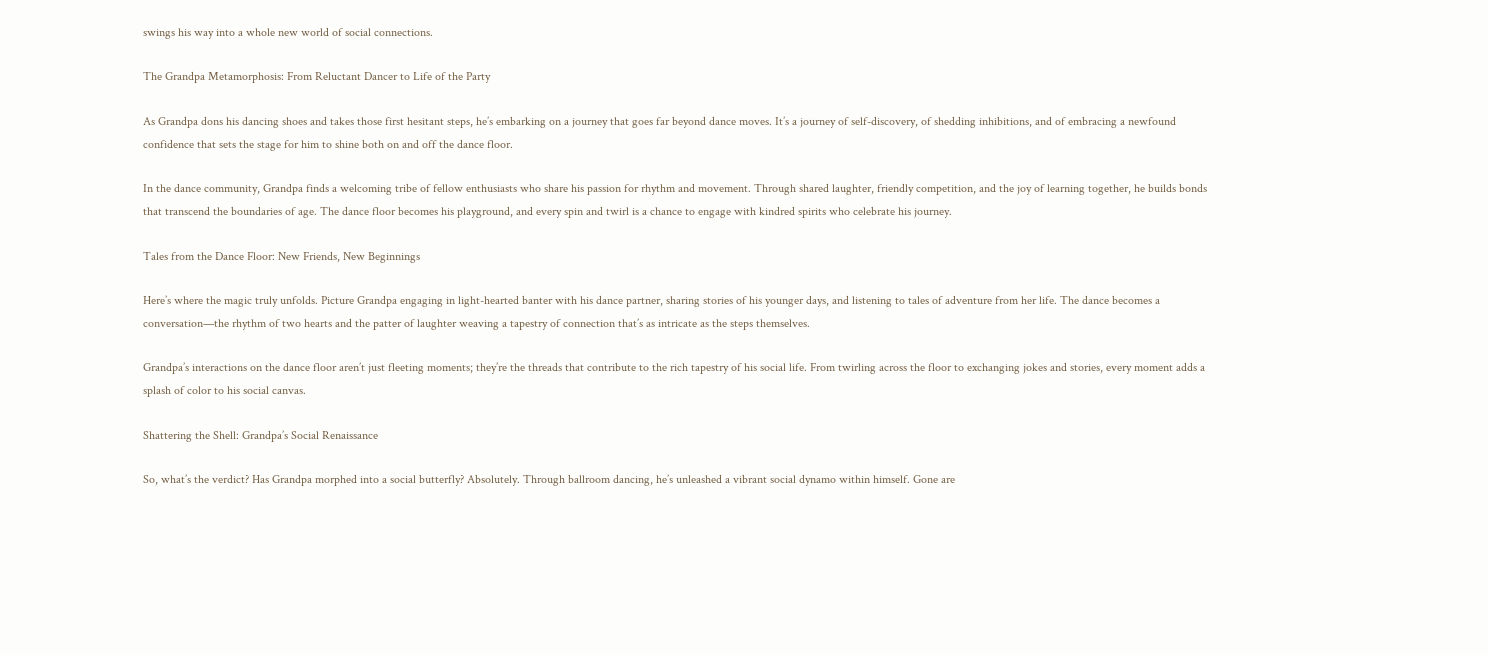swings his way into a whole new world of social connections.

The Grandpa Metamorphosis: From Reluctant Dancer to Life of the Party

As Grandpa dons his dancing shoes and takes those first hesitant steps, he’s embarking on a journey that goes far beyond dance moves. It’s a journey of self-discovery, of shedding inhibitions, and of embracing a newfound confidence that sets the stage for him to shine both on and off the dance floor.

In the dance community, Grandpa finds a welcoming tribe of fellow enthusiasts who share his passion for rhythm and movement. Through shared laughter, friendly competition, and the joy of learning together, he builds bonds that transcend the boundaries of age. The dance floor becomes his playground, and every spin and twirl is a chance to engage with kindred spirits who celebrate his journey.

Tales from the Dance Floor: New Friends, New Beginnings

Here’s where the magic truly unfolds. Picture Grandpa engaging in light-hearted banter with his dance partner, sharing stories of his younger days, and listening to tales of adventure from her life. The dance becomes a conversation—the rhythm of two hearts and the patter of laughter weaving a tapestry of connection that’s as intricate as the steps themselves.

Grandpa’s interactions on the dance floor aren’t just fleeting moments; they’re the threads that contribute to the rich tapestry of his social life. From twirling across the floor to exchanging jokes and stories, every moment adds a splash of color to his social canvas.

Shattering the Shell: Grandpa’s Social Renaissance

So, what’s the verdict? Has Grandpa morphed into a social butterfly? Absolutely. Through ballroom dancing, he’s unleashed a vibrant social dynamo within himself. Gone are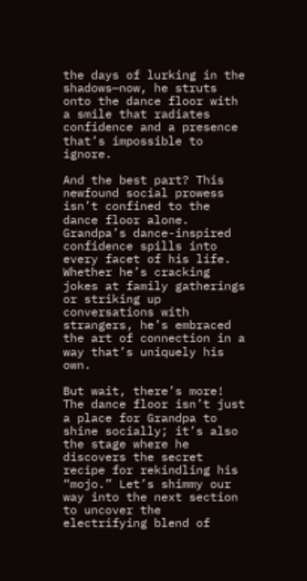the days of lurking in the shadows—now, he struts onto the dance floor with a smile that radiates confidence and a presence that’s impossible to ignore.

And the best part? This newfound social prowess isn’t confined to the dance floor alone. Grandpa’s dance-inspired confidence spills into every facet of his life. Whether he’s cracking jokes at family gatherings or striking up conversations with strangers, he’s embraced the art of connection in a way that’s uniquely his own.

But wait, there’s more! The dance floor isn’t just a place for Grandpa to shine socially; it’s also the stage where he discovers the secret recipe for rekindling his “mojo.” Let’s shimmy our way into the next section to uncover the electrifying blend of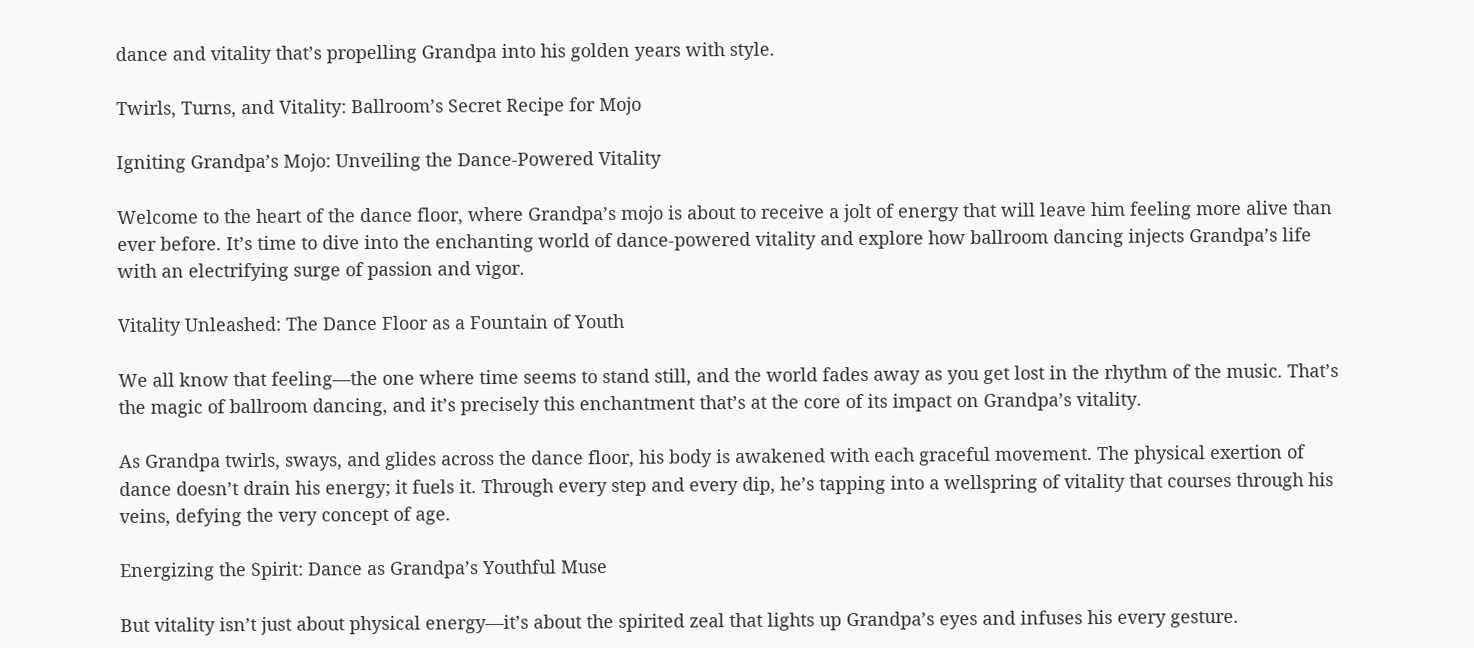dance and vitality that’s propelling Grandpa into his golden years with style.

Twirls, Turns, and Vitality: Ballroom’s Secret Recipe for Mojo

Igniting Grandpa’s Mojo: Unveiling the Dance-Powered Vitality

Welcome to the heart of the dance floor, where Grandpa’s mojo is about to receive a jolt of energy that will leave him feeling more alive than ever before. It’s time to dive into the enchanting world of dance-powered vitality and explore how ballroom dancing injects Grandpa’s life with an electrifying surge of passion and vigor.

Vitality Unleashed: The Dance Floor as a Fountain of Youth

We all know that feeling—the one where time seems to stand still, and the world fades away as you get lost in the rhythm of the music. That’s the magic of ballroom dancing, and it’s precisely this enchantment that’s at the core of its impact on Grandpa’s vitality.

As Grandpa twirls, sways, and glides across the dance floor, his body is awakened with each graceful movement. The physical exertion of dance doesn’t drain his energy; it fuels it. Through every step and every dip, he’s tapping into a wellspring of vitality that courses through his veins, defying the very concept of age.

Energizing the Spirit: Dance as Grandpa’s Youthful Muse

But vitality isn’t just about physical energy—it’s about the spirited zeal that lights up Grandpa’s eyes and infuses his every gesture.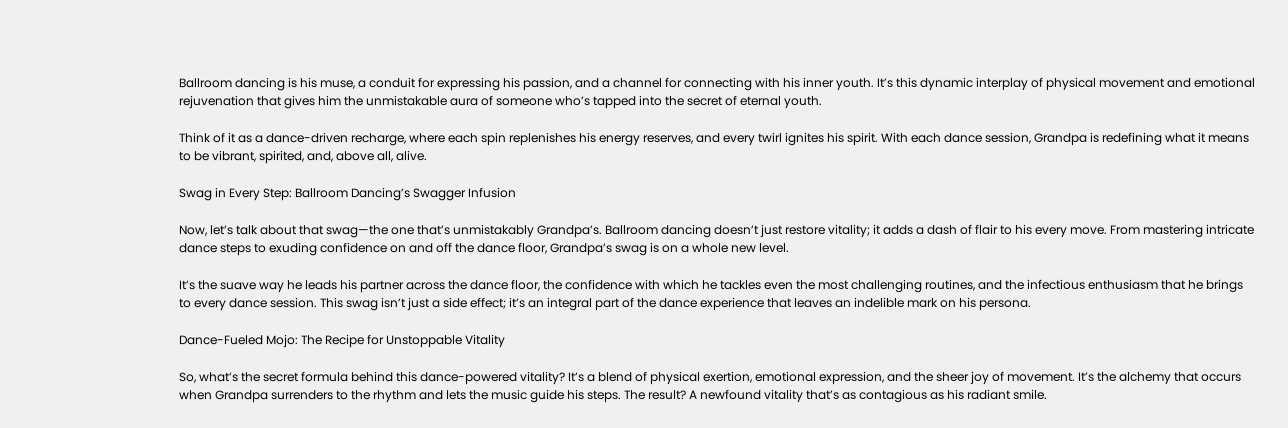Ballroom dancing is his muse, a conduit for expressing his passion, and a channel for connecting with his inner youth. It’s this dynamic interplay of physical movement and emotional rejuvenation that gives him the unmistakable aura of someone who’s tapped into the secret of eternal youth.

Think of it as a dance-driven recharge, where each spin replenishes his energy reserves, and every twirl ignites his spirit. With each dance session, Grandpa is redefining what it means to be vibrant, spirited, and, above all, alive.

Swag in Every Step: Ballroom Dancing’s Swagger Infusion

Now, let’s talk about that swag—the one that’s unmistakably Grandpa’s. Ballroom dancing doesn’t just restore vitality; it adds a dash of flair to his every move. From mastering intricate dance steps to exuding confidence on and off the dance floor, Grandpa’s swag is on a whole new level.

It’s the suave way he leads his partner across the dance floor, the confidence with which he tackles even the most challenging routines, and the infectious enthusiasm that he brings to every dance session. This swag isn’t just a side effect; it’s an integral part of the dance experience that leaves an indelible mark on his persona.

Dance-Fueled Mojo: The Recipe for Unstoppable Vitality

So, what’s the secret formula behind this dance-powered vitality? It’s a blend of physical exertion, emotional expression, and the sheer joy of movement. It’s the alchemy that occurs when Grandpa surrenders to the rhythm and lets the music guide his steps. The result? A newfound vitality that’s as contagious as his radiant smile.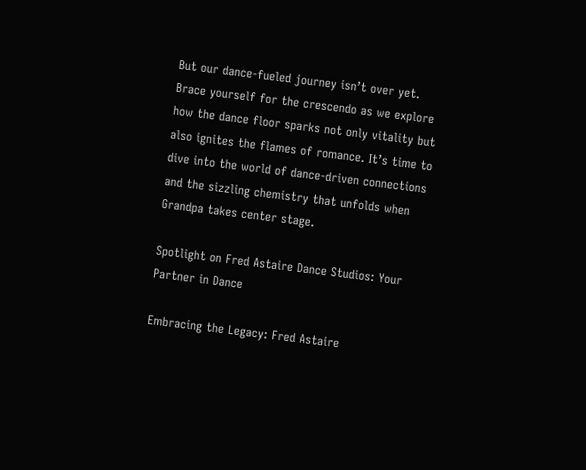But our dance-fueled journey isn’t over yet. Brace yourself for the crescendo as we explore how the dance floor sparks not only vitality but also ignites the flames of romance. It’s time to dive into the world of dance-driven connections and the sizzling chemistry that unfolds when Grandpa takes center stage.

Spotlight on Fred Astaire Dance Studios: Your Partner in Dance

Embracing the Legacy: Fred Astaire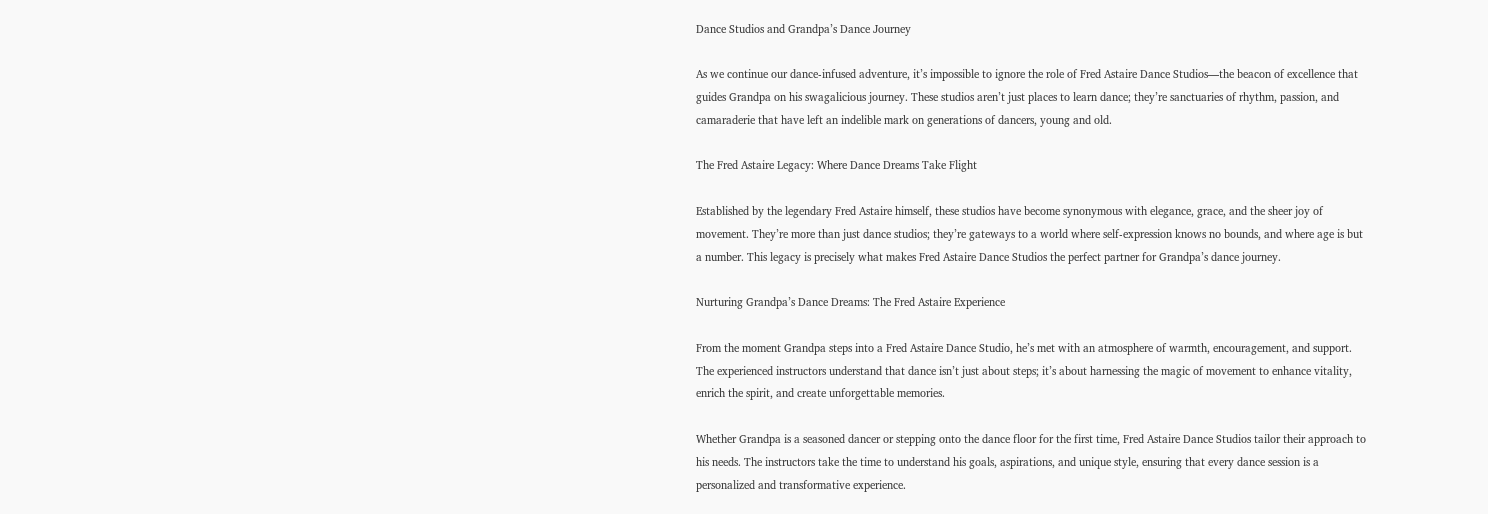Dance Studios and Grandpa’s Dance Journey

As we continue our dance-infused adventure, it’s impossible to ignore the role of Fred Astaire Dance Studios—the beacon of excellence that guides Grandpa on his swagalicious journey. These studios aren’t just places to learn dance; they’re sanctuaries of rhythm, passion, and camaraderie that have left an indelible mark on generations of dancers, young and old.

The Fred Astaire Legacy: Where Dance Dreams Take Flight

Established by the legendary Fred Astaire himself, these studios have become synonymous with elegance, grace, and the sheer joy of movement. They’re more than just dance studios; they’re gateways to a world where self-expression knows no bounds, and where age is but a number. This legacy is precisely what makes Fred Astaire Dance Studios the perfect partner for Grandpa’s dance journey.

Nurturing Grandpa’s Dance Dreams: The Fred Astaire Experience

From the moment Grandpa steps into a Fred Astaire Dance Studio, he’s met with an atmosphere of warmth, encouragement, and support. The experienced instructors understand that dance isn’t just about steps; it’s about harnessing the magic of movement to enhance vitality, enrich the spirit, and create unforgettable memories.

Whether Grandpa is a seasoned dancer or stepping onto the dance floor for the first time, Fred Astaire Dance Studios tailor their approach to his needs. The instructors take the time to understand his goals, aspirations, and unique style, ensuring that every dance session is a personalized and transformative experience.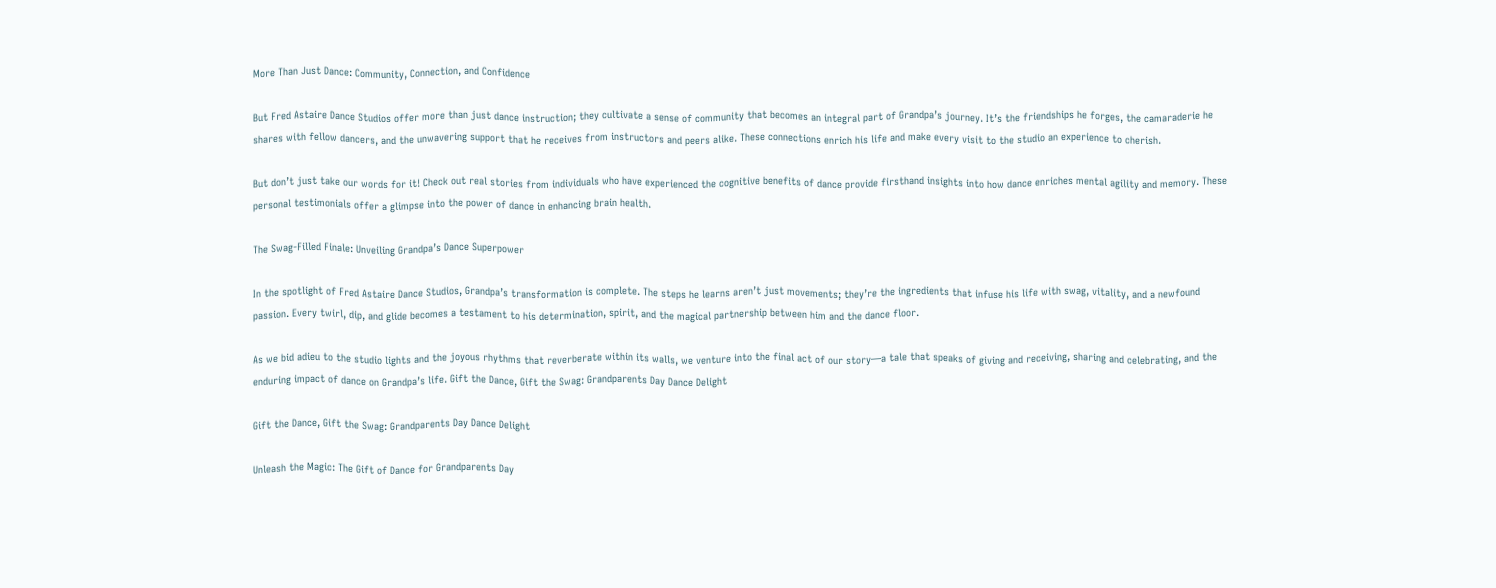More Than Just Dance: Community, Connection, and Confidence

But Fred Astaire Dance Studios offer more than just dance instruction; they cultivate a sense of community that becomes an integral part of Grandpa’s journey. It’s the friendships he forges, the camaraderie he shares with fellow dancers, and the unwavering support that he receives from instructors and peers alike. These connections enrich his life and make every visit to the studio an experience to cherish.

But don’t just take our words for it! Check out real stories from individuals who have experienced the cognitive benefits of dance provide firsthand insights into how dance enriches mental agility and memory. These personal testimonials offer a glimpse into the power of dance in enhancing brain health.

The Swag-Filled Finale: Unveiling Grandpa’s Dance Superpower

In the spotlight of Fred Astaire Dance Studios, Grandpa’s transformation is complete. The steps he learns aren’t just movements; they’re the ingredients that infuse his life with swag, vitality, and a newfound passion. Every twirl, dip, and glide becomes a testament to his determination, spirit, and the magical partnership between him and the dance floor.

As we bid adieu to the studio lights and the joyous rhythms that reverberate within its walls, we venture into the final act of our story—a tale that speaks of giving and receiving, sharing and celebrating, and the enduring impact of dance on Grandpa’s life. Gift the Dance, Gift the Swag: Grandparents Day Dance Delight

Gift the Dance, Gift the Swag: Grandparents Day Dance Delight

Unleash the Magic: The Gift of Dance for Grandparents Day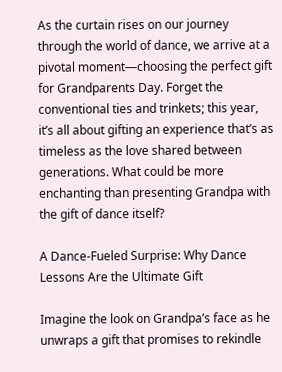As the curtain rises on our journey through the world of dance, we arrive at a pivotal moment—choosing the perfect gift for Grandparents Day. Forget the conventional ties and trinkets; this year, it’s all about gifting an experience that’s as timeless as the love shared between generations. What could be more enchanting than presenting Grandpa with the gift of dance itself?

A Dance-Fueled Surprise: Why Dance Lessons Are the Ultimate Gift

Imagine the look on Grandpa’s face as he unwraps a gift that promises to rekindle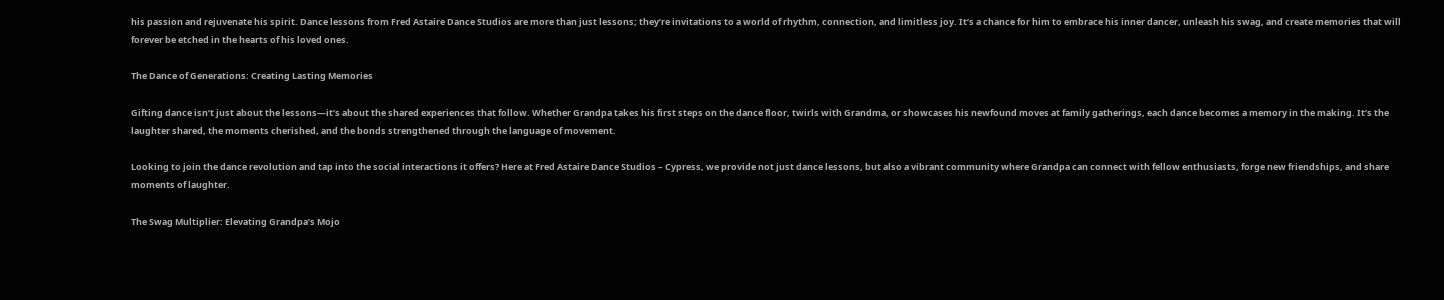his passion and rejuvenate his spirit. Dance lessons from Fred Astaire Dance Studios are more than just lessons; they’re invitations to a world of rhythm, connection, and limitless joy. It’s a chance for him to embrace his inner dancer, unleash his swag, and create memories that will forever be etched in the hearts of his loved ones.

The Dance of Generations: Creating Lasting Memories

Gifting dance isn’t just about the lessons—it’s about the shared experiences that follow. Whether Grandpa takes his first steps on the dance floor, twirls with Grandma, or showcases his newfound moves at family gatherings, each dance becomes a memory in the making. It’s the laughter shared, the moments cherished, and the bonds strengthened through the language of movement.

Looking to join the dance revolution and tap into the social interactions it offers? Here at Fred Astaire Dance Studios – Cypress, we provide not just dance lessons, but also a vibrant community where Grandpa can connect with fellow enthusiasts, forge new friendships, and share moments of laughter.

The Swag Multiplier: Elevating Grandpa’s Mojo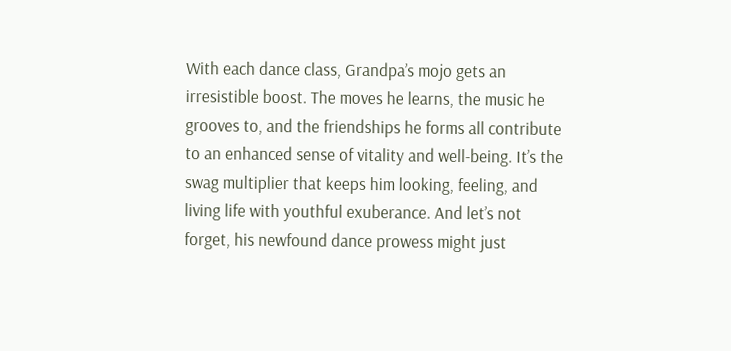With each dance class, Grandpa’s mojo gets an irresistible boost. The moves he learns, the music he grooves to, and the friendships he forms all contribute to an enhanced sense of vitality and well-being. It’s the swag multiplier that keeps him looking, feeling, and living life with youthful exuberance. And let’s not forget, his newfound dance prowess might just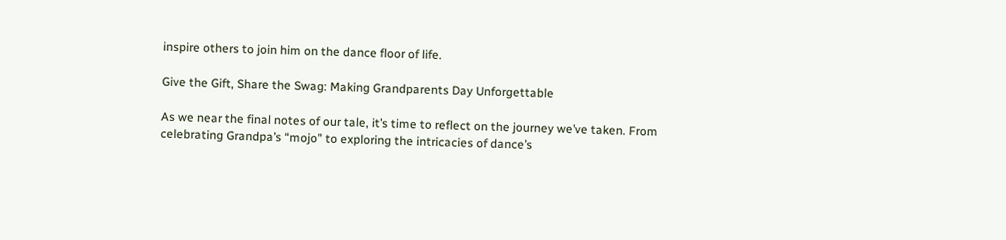inspire others to join him on the dance floor of life.

Give the Gift, Share the Swag: Making Grandparents Day Unforgettable

As we near the final notes of our tale, it’s time to reflect on the journey we’ve taken. From celebrating Grandpa’s “mojo” to exploring the intricacies of dance’s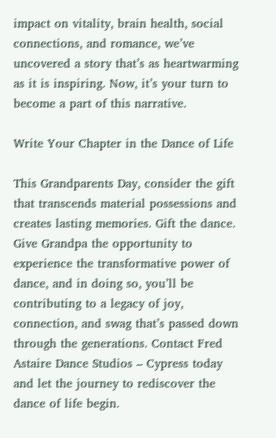impact on vitality, brain health, social connections, and romance, we’ve uncovered a story that’s as heartwarming as it is inspiring. Now, it’s your turn to become a part of this narrative.

Write Your Chapter in the Dance of Life

This Grandparents Day, consider the gift that transcends material possessions and creates lasting memories. Gift the dance. Give Grandpa the opportunity to experience the transformative power of dance, and in doing so, you’ll be contributing to a legacy of joy, connection, and swag that’s passed down through the generations. Contact Fred Astaire Dance Studios – Cypress today and let the journey to rediscover the dance of life begin.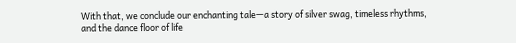With that, we conclude our enchanting tale—a story of silver swag, timeless rhythms, and the dance floor of life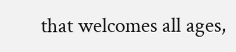that welcomes all ages,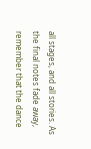all stages, and all stories. As the final notes fade away, remember that the dance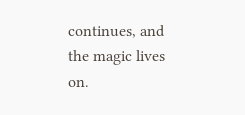continues, and the magic lives on.